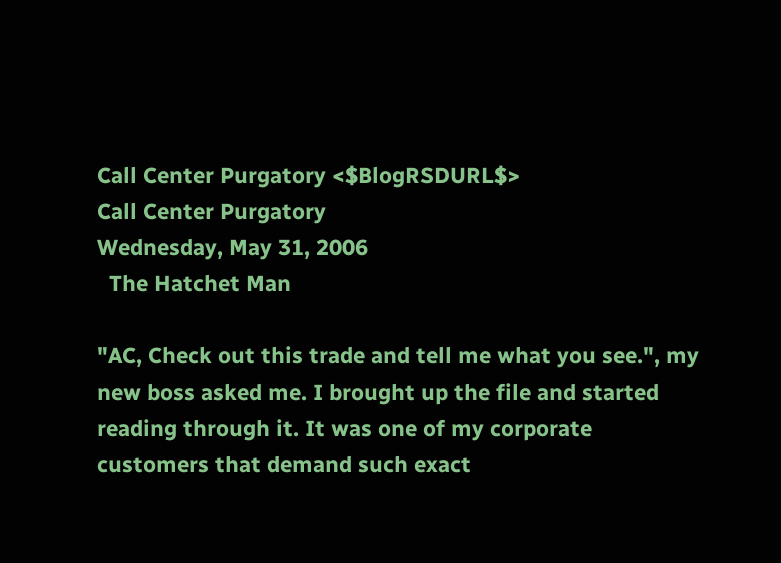Call Center Purgatory <$BlogRSDURL$>
Call Center Purgatory
Wednesday, May 31, 2006
  The Hatchet Man

"AC, Check out this trade and tell me what you see.", my new boss asked me. I brought up the file and started reading through it. It was one of my corporate customers that demand such exact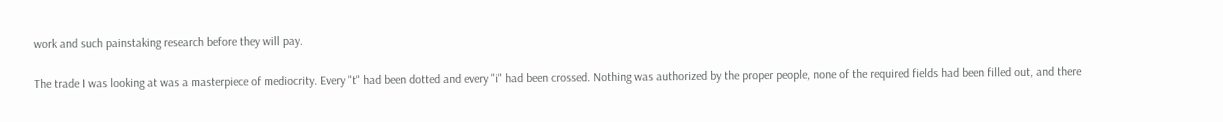work and such painstaking research before they will pay.

The trade I was looking at was a masterpiece of mediocrity. Every "t" had been dotted and every "i" had been crossed. Nothing was authorized by the proper people, none of the required fields had been filled out, and there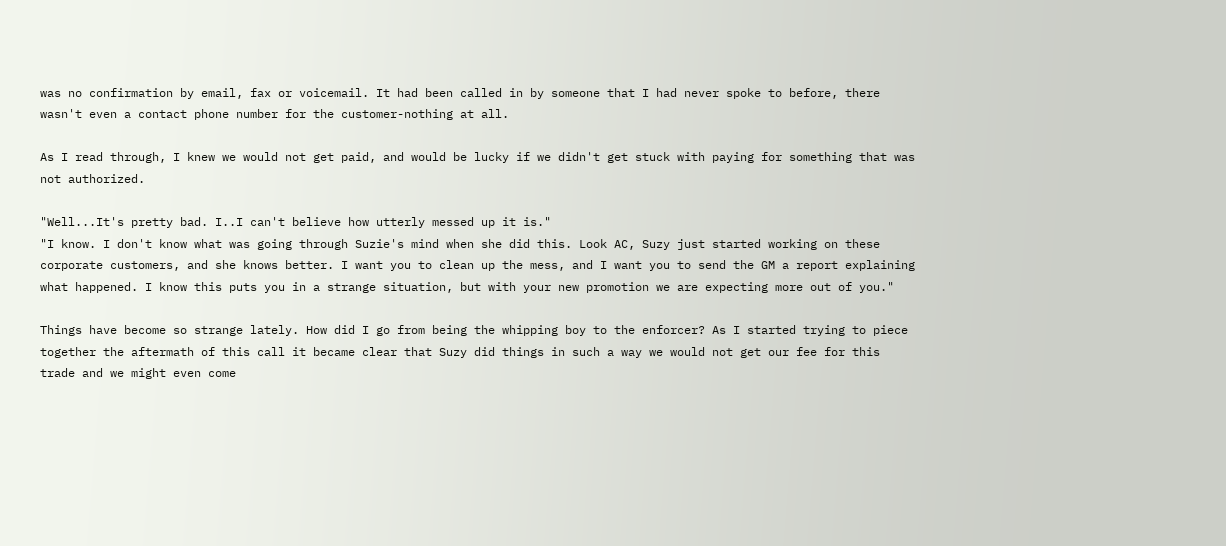was no confirmation by email, fax or voicemail. It had been called in by someone that I had never spoke to before, there wasn't even a contact phone number for the customer-nothing at all.

As I read through, I knew we would not get paid, and would be lucky if we didn't get stuck with paying for something that was not authorized.

"Well...It's pretty bad. I..I can't believe how utterly messed up it is."
"I know. I don't know what was going through Suzie's mind when she did this. Look AC, Suzy just started working on these corporate customers, and she knows better. I want you to clean up the mess, and I want you to send the GM a report explaining what happened. I know this puts you in a strange situation, but with your new promotion we are expecting more out of you."

Things have become so strange lately. How did I go from being the whipping boy to the enforcer? As I started trying to piece together the aftermath of this call it became clear that Suzy did things in such a way we would not get our fee for this trade and we might even come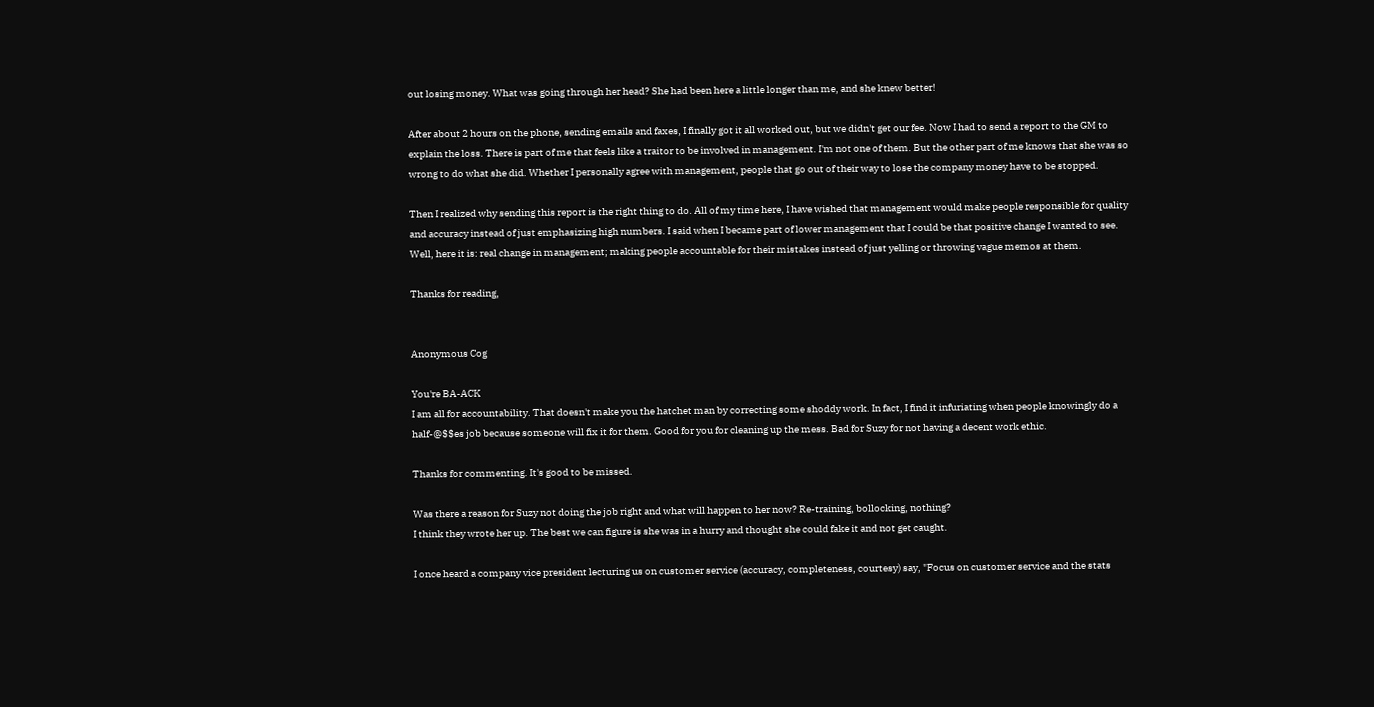out losing money. What was going through her head? She had been here a little longer than me, and she knew better!

After about 2 hours on the phone, sending emails and faxes, I finally got it all worked out, but we didn't get our fee. Now I had to send a report to the GM to explain the loss. There is part of me that feels like a traitor to be involved in management. I'm not one of them. But the other part of me knows that she was so wrong to do what she did. Whether I personally agree with management, people that go out of their way to lose the company money have to be stopped.

Then I realized why sending this report is the right thing to do. All of my time here, I have wished that management would make people responsible for quality and accuracy instead of just emphasizing high numbers. I said when I became part of lower management that I could be that positive change I wanted to see. Well, here it is: real change in management; making people accountable for their mistakes instead of just yelling or throwing vague memos at them.

Thanks for reading,


Anonymous Cog

You're BA-ACK
I am all for accountability. That doesn't make you the hatchet man by correcting some shoddy work. In fact, I find it infuriating when people knowingly do a half-@$$es job because someone will fix it for them. Good for you for cleaning up the mess. Bad for Suzy for not having a decent work ethic.

Thanks for commenting. It's good to be missed.

Was there a reason for Suzy not doing the job right and what will happen to her now? Re-training, bollocking, nothing?
I think they wrote her up. The best we can figure is she was in a hurry and thought she could fake it and not get caught.

I once heard a company vice president lecturing us on customer service (accuracy, completeness, courtesy) say, "Focus on customer service and the stats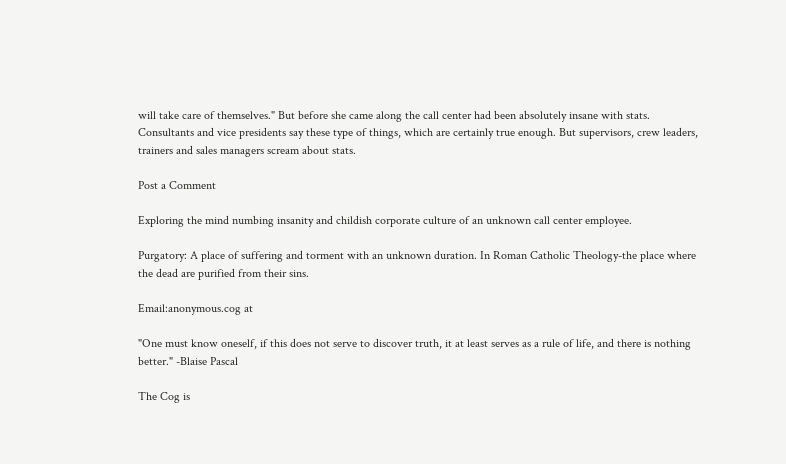will take care of themselves." But before she came along the call center had been absolutely insane with stats.
Consultants and vice presidents say these type of things, which are certainly true enough. But supervisors, crew leaders, trainers and sales managers scream about stats.

Post a Comment

Exploring the mind numbing insanity and childish corporate culture of an unknown call center employee.

Purgatory: A place of suffering and torment with an unknown duration. In Roman Catholic Theology-the place where the dead are purified from their sins.

Email:anonymous.cog at

"One must know oneself, if this does not serve to discover truth, it at least serves as a rule of life, and there is nothing better." -Blaise Pascal

The Cog is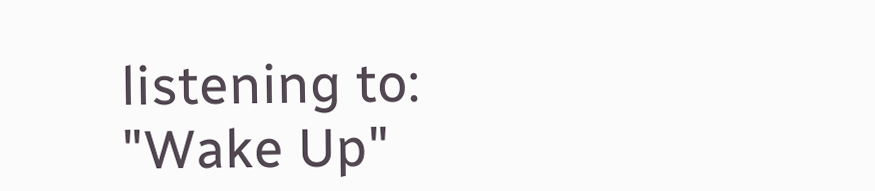listening to:
"Wake Up"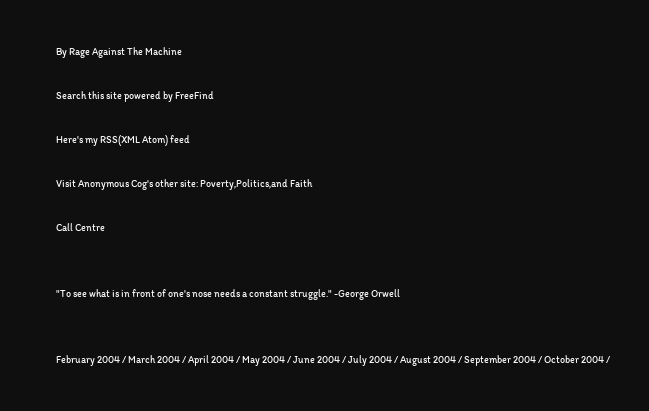By Rage Against The Machine

Search this site powered by FreeFind

Here's my RSS(XML Atom) feed

Visit Anonymous Cog's other site: Poverty,Politics,and Faith

Call Centre


"To see what is in front of one's nose needs a constant struggle." -George Orwell


February 2004 / March 2004 / April 2004 / May 2004 / June 2004 / July 2004 / August 2004 / September 2004 / October 2004 /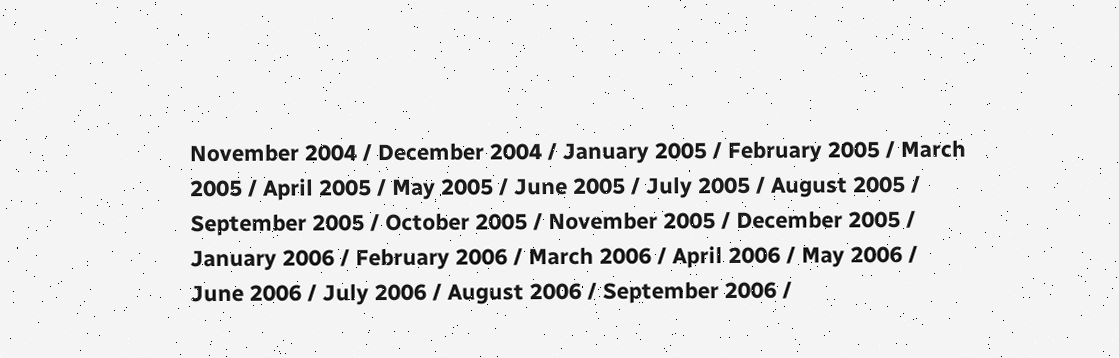November 2004 / December 2004 / January 2005 / February 2005 / March 2005 / April 2005 / May 2005 / June 2005 / July 2005 / August 2005 / September 2005 / October 2005 / November 2005 / December 2005 / January 2006 / February 2006 / March 2006 / April 2006 / May 2006 / June 2006 / July 2006 / August 2006 / September 2006 /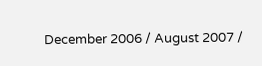December 2006 / August 2007 /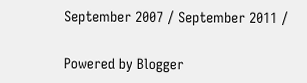September 2007 / September 2011 /

Powered by Blogger